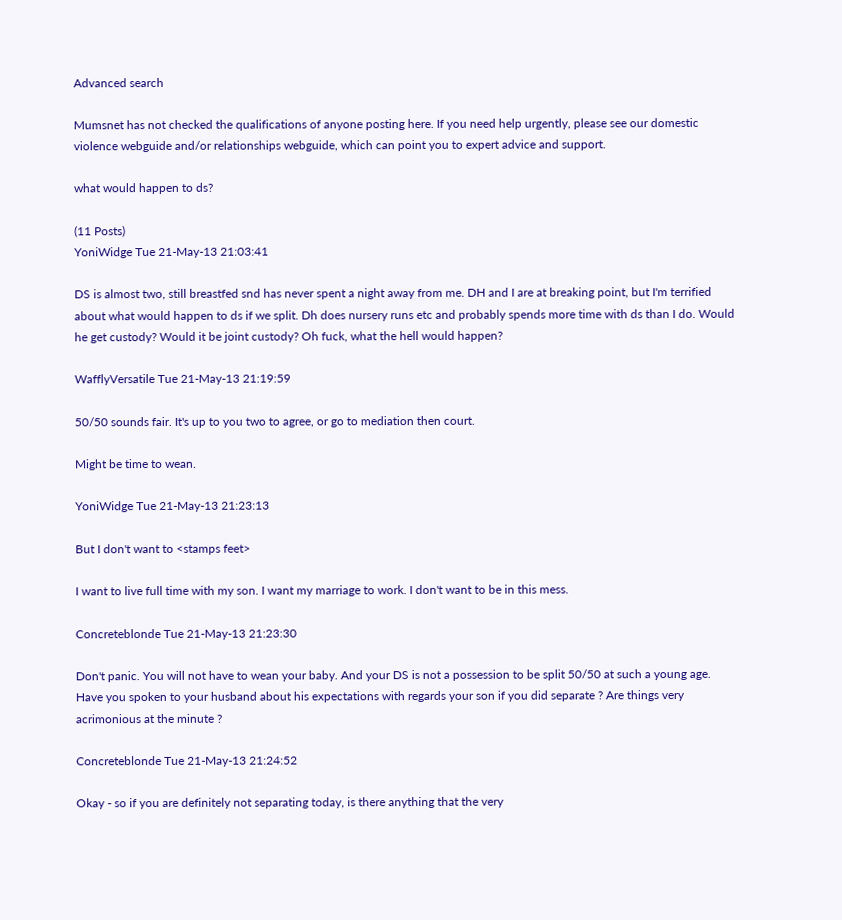Advanced search

Mumsnet has not checked the qualifications of anyone posting here. If you need help urgently, please see our domestic violence webguide and/or relationships webguide, which can point you to expert advice and support.

what would happen to ds?

(11 Posts)
YoniWidge Tue 21-May-13 21:03:41

DS is almost two, still breastfed snd has never spent a night away from me. DH and I are at breaking point, but I'm terrified about what would happen to ds if we split. Dh does nursery runs etc and probably spends more time with ds than I do. Would he get custody? Would it be joint custody? Oh fuck, what the hell would happen?

WafflyVersatile Tue 21-May-13 21:19:59

50/50 sounds fair. It's up to you two to agree, or go to mediation then court.

Might be time to wean.

YoniWidge Tue 21-May-13 21:23:13

But I don't want to <stamps feet>

I want to live full time with my son. I want my marriage to work. I don't want to be in this mess.

Concreteblonde Tue 21-May-13 21:23:30

Don't panic. You will not have to wean your baby. And your DS is not a possession to be split 50/50 at such a young age.
Have you spoken to your husband about his expectations with regards your son if you did separate ? Are things very acrimonious at the minute ?

Concreteblonde Tue 21-May-13 21:24:52

Okay - so if you are definitely not separating today, is there anything that the very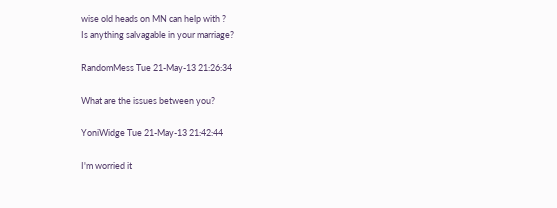wise old heads on MN can help with ?
Is anything salvagable in your marriage?

RandomMess Tue 21-May-13 21:26:34

What are the issues between you?

YoniWidge Tue 21-May-13 21:42:44

I'm worried it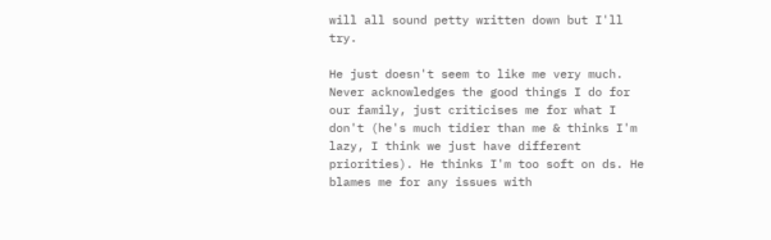will all sound petty written down but I'll try.

He just doesn't seem to like me very much. Never acknowledges the good things I do for our family, just criticises me for what I don't (he's much tidier than me & thinks I'm lazy, I think we just have different priorities). He thinks I'm too soft on ds. He blames me for any issues with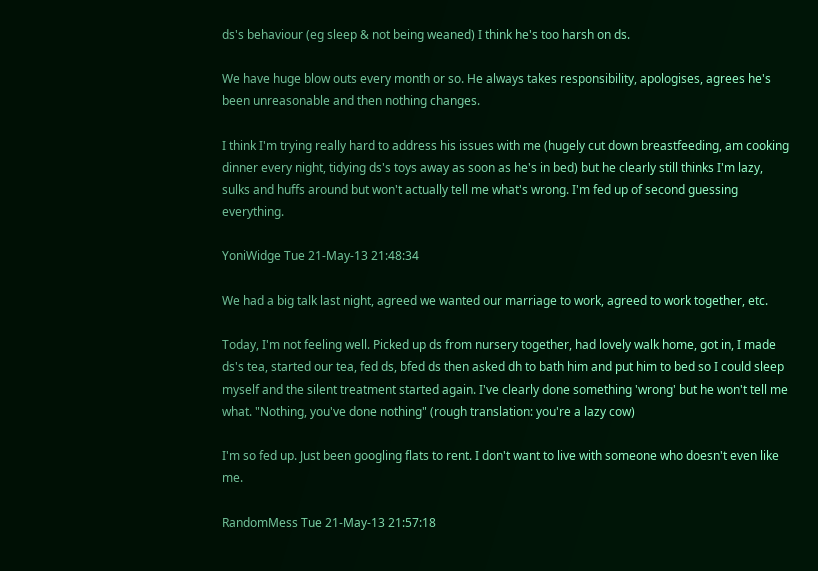ds's behaviour (eg sleep & not being weaned) I think he's too harsh on ds.

We have huge blow outs every month or so. He always takes responsibility, apologises, agrees he's been unreasonable and then nothing changes.

I think I'm trying really hard to address his issues with me (hugely cut down breastfeeding, am cooking dinner every night, tidying ds's toys away as soon as he's in bed) but he clearly still thinks I'm lazy, sulks and huffs around but won't actually tell me what's wrong. I'm fed up of second guessing everything.

YoniWidge Tue 21-May-13 21:48:34

We had a big talk last night, agreed we wanted our marriage to work, agreed to work together, etc.

Today, I'm not feeling well. Picked up ds from nursery together, had lovely walk home, got in, I made ds's tea, started our tea, fed ds, bfed ds then asked dh to bath him and put him to bed so I could sleep myself and the silent treatment started again. I've clearly done something 'wrong' but he won't tell me what. "Nothing, you've done nothing" (rough translation: you're a lazy cow)

I'm so fed up. Just been googling flats to rent. I don't want to live with someone who doesn't even like me.

RandomMess Tue 21-May-13 21:57:18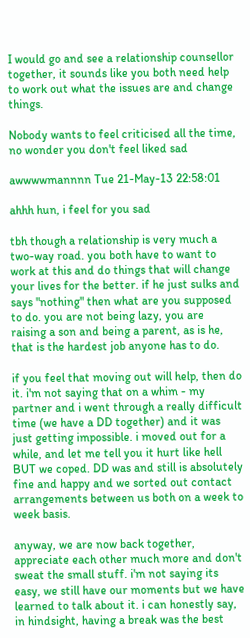I would go and see a relationship counsellor together, it sounds like you both need help to work out what the issues are and change things.

Nobody wants to feel criticised all the time, no wonder you don't feel liked sad

awwwwmannnn Tue 21-May-13 22:58:01

ahhh hun, i feel for you sad

tbh though a relationship is very much a two-way road. you both have to want to work at this and do things that will change your lives for the better. if he just sulks and says "nothing" then what are you supposed to do. you are not being lazy, you are raising a son and being a parent, as is he, that is the hardest job anyone has to do.

if you feel that moving out will help, then do it. i'm not saying that on a whim - my partner and i went through a really difficult time (we have a DD together) and it was just getting impossible. i moved out for a while, and let me tell you it hurt like hell BUT we coped. DD was and still is absolutely fine and happy and we sorted out contact arrangements between us both on a week to week basis.

anyway, we are now back together, appreciate each other much more and don't sweat the small stuff. i'm not saying its easy, we still have our moments but we have learned to talk about it. i can honestly say, in hindsight, having a break was the best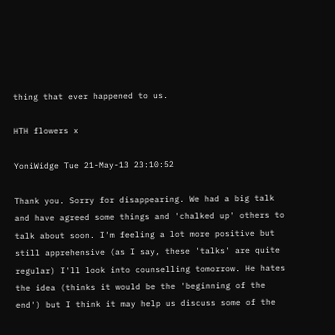thing that ever happened to us.

HTH flowers x

YoniWidge Tue 21-May-13 23:10:52

Thank you. Sorry for disappearing. We had a big talk and have agreed some things and 'chalked up' others to talk about soon. I'm feeling a lot more positive but still apprehensive (as I say, these 'talks' are quite regular) I'll look into counselling tomorrow. He hates the idea (thinks it would be the 'beginning of the end') but I think it may help us discuss some of the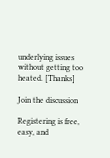underlying issues without getting too heated. [Thanks]

Join the discussion

Registering is free, easy, and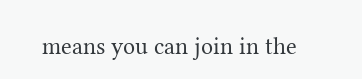means you can join in the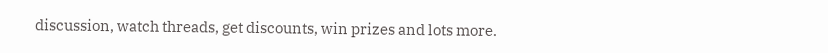discussion, watch threads, get discounts, win prizes and lots more.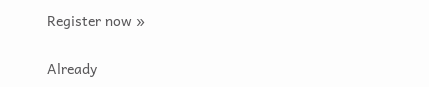Register now »

Already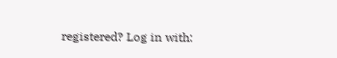registered? Log in with: